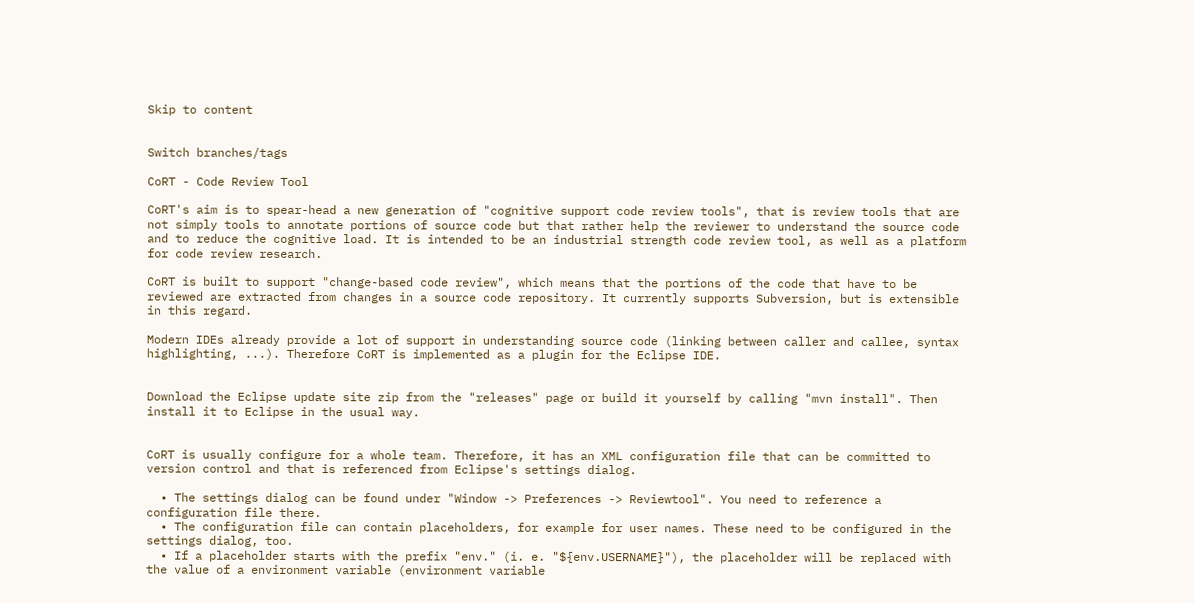Skip to content


Switch branches/tags

CoRT - Code Review Tool

CoRT's aim is to spear-head a new generation of "cognitive support code review tools", that is review tools that are not simply tools to annotate portions of source code but that rather help the reviewer to understand the source code and to reduce the cognitive load. It is intended to be an industrial strength code review tool, as well as a platform for code review research.

CoRT is built to support "change-based code review", which means that the portions of the code that have to be reviewed are extracted from changes in a source code repository. It currently supports Subversion, but is extensible in this regard.

Modern IDEs already provide a lot of support in understanding source code (linking between caller and callee, syntax highlighting, ...). Therefore CoRT is implemented as a plugin for the Eclipse IDE.


Download the Eclipse update site zip from the "releases" page or build it yourself by calling "mvn install". Then install it to Eclipse in the usual way.


CoRT is usually configure for a whole team. Therefore, it has an XML configuration file that can be committed to version control and that is referenced from Eclipse's settings dialog.

  • The settings dialog can be found under "Window -> Preferences -> Reviewtool". You need to reference a configuration file there.
  • The configuration file can contain placeholders, for example for user names. These need to be configured in the settings dialog, too.
  • If a placeholder starts with the prefix "env." (i. e. "${env.USERNAME}"), the placeholder will be replaced with the value of a environment variable (environment variable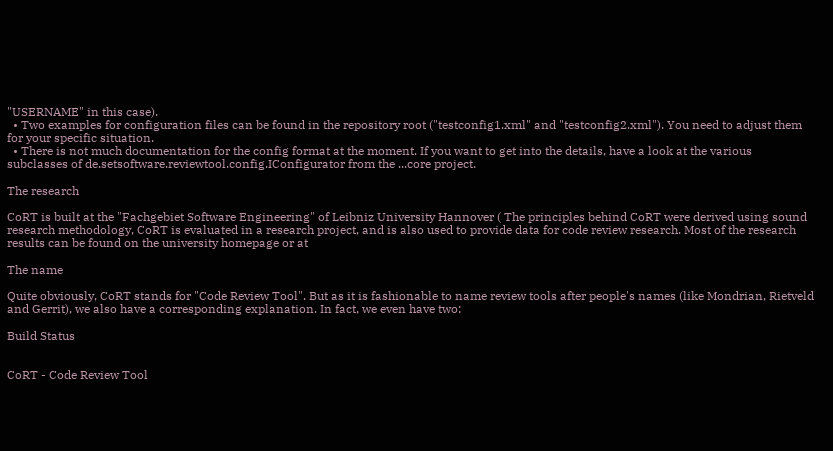"USERNAME" in this case).
  • Two examples for configuration files can be found in the repository root ("testconfig1.xml" and "testconfig2.xml"). You need to adjust them for your specific situation.
  • There is not much documentation for the config format at the moment. If you want to get into the details, have a look at the various subclasses of de.setsoftware.reviewtool.config.IConfigurator from the ...core project.

The research

CoRT is built at the "Fachgebiet Software Engineering" of Leibniz University Hannover ( The principles behind CoRT were derived using sound research methodology, CoRT is evaluated in a research project, and is also used to provide data for code review research. Most of the research results can be found on the university homepage or at

The name

Quite obviously, CoRT stands for "Code Review Tool". But as it is fashionable to name review tools after people's names (like Mondrian, Rietveld and Gerrit), we also have a corresponding explanation. In fact, we even have two:

Build Status


CoRT - Code Review Tool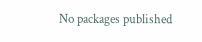No packages published